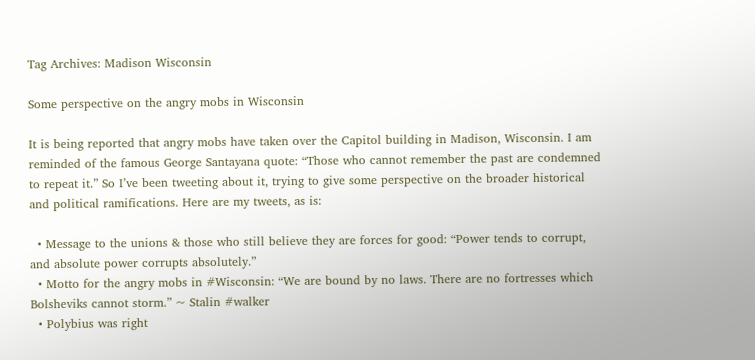Tag Archives: Madison Wisconsin

Some perspective on the angry mobs in Wisconsin

It is being reported that angry mobs have taken over the Capitol building in Madison, Wisconsin. I am reminded of the famous George Santayana quote: “Those who cannot remember the past are condemned to repeat it.” So I’ve been tweeting about it, trying to give some perspective on the broader historical and political ramifications. Here are my tweets, as is:

  • Message to the unions & those who still believe they are forces for good: “Power tends to corrupt, and absolute power corrupts absolutely.”
  • Motto for the angry mobs in #Wisconsin: “We are bound by no laws. There are no fortresses which Bolsheviks cannot storm.” ~ Stalin #walker
  • Polybius was right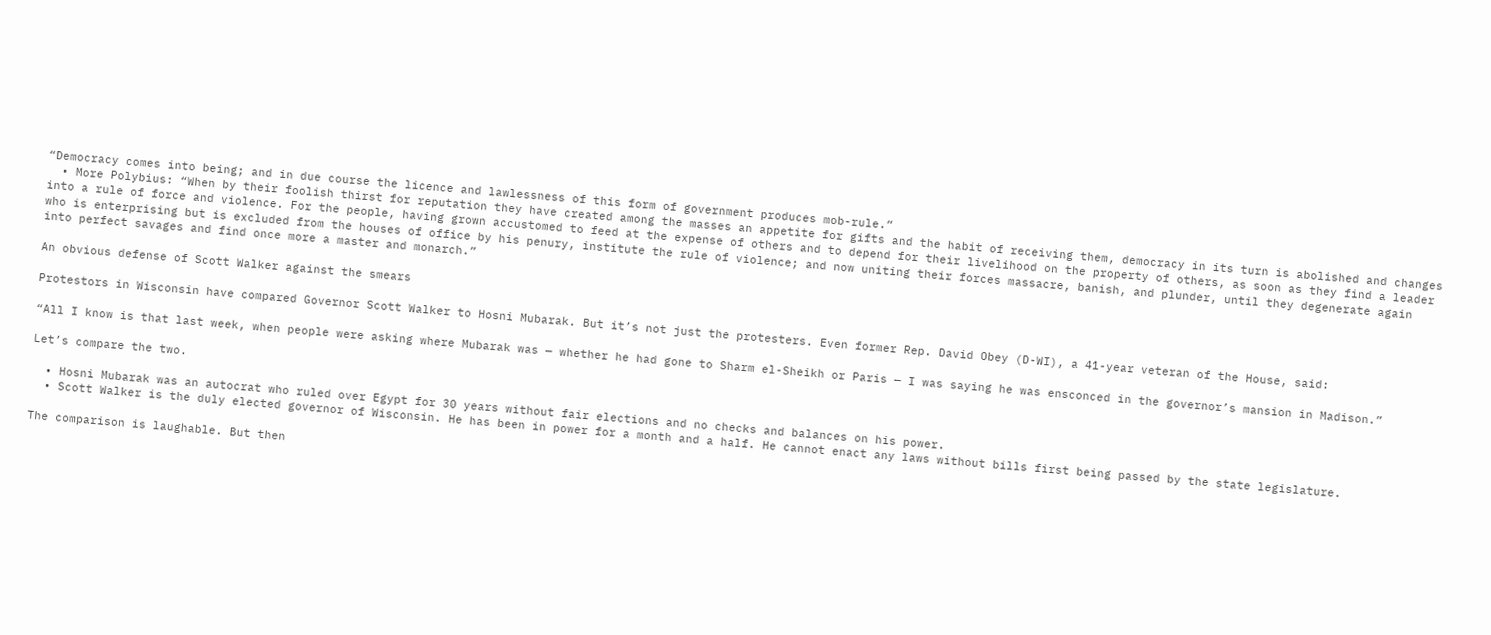“Democracy comes into being; and in due course the licence and lawlessness of this form of government produces mob-rule.”
  • More Polybius: “When by their foolish thirst for reputation they have created among the masses an appetite for gifts and the habit of receiving them, democracy in its turn is abolished and changes into a rule of force and violence. For the people, having grown accustomed to feed at the expense of others and to depend for their livelihood on the property of others, as soon as they find a leader who is enterprising but is excluded from the houses of office by his penury, institute the rule of violence; and now uniting their forces massacre, banish, and plunder, until they degenerate again into perfect savages and find once more a master and monarch.”

An obvious defense of Scott Walker against the smears

Protestors in Wisconsin have compared Governor Scott Walker to Hosni Mubarak. But it’s not just the protesters. Even former Rep. David Obey (D-WI), a 41-year veteran of the House, said:

“All I know is that last week, when people were asking where Mubarak was — whether he had gone to Sharm el-Sheikh or Paris — I was saying he was ensconced in the governor’s mansion in Madison.”

Let’s compare the two.

  • Hosni Mubarak was an autocrat who ruled over Egypt for 30 years without fair elections and no checks and balances on his power.
  • Scott Walker is the duly elected governor of Wisconsin. He has been in power for a month and a half. He cannot enact any laws without bills first being passed by the state legislature.

The comparison is laughable. But then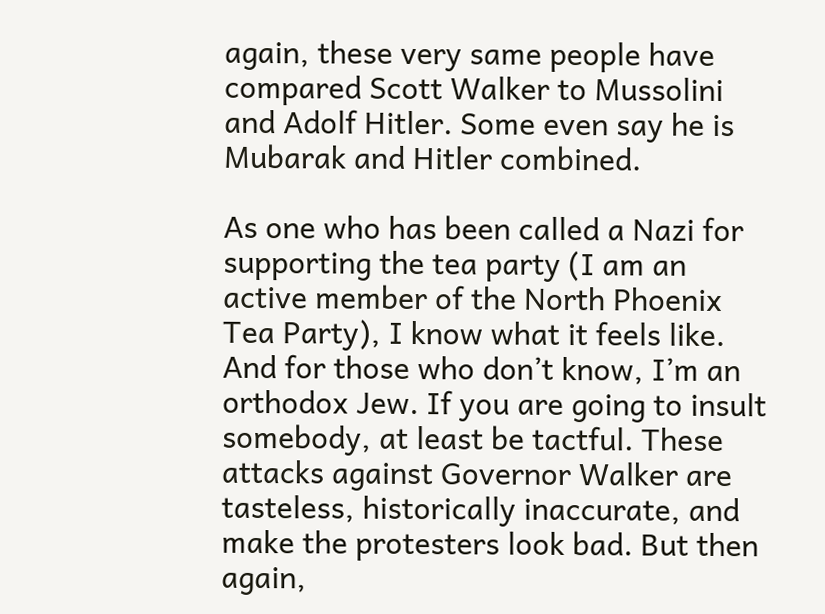again, these very same people have compared Scott Walker to Mussolini and Adolf Hitler. Some even say he is Mubarak and Hitler combined.

As one who has been called a Nazi for supporting the tea party (I am an active member of the North Phoenix Tea Party), I know what it feels like. And for those who don’t know, I’m an orthodox Jew. If you are going to insult somebody, at least be tactful. These attacks against Governor Walker are tasteless, historically inaccurate, and make the protesters look bad. But then again,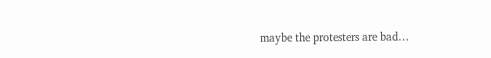maybe the protesters are bad…